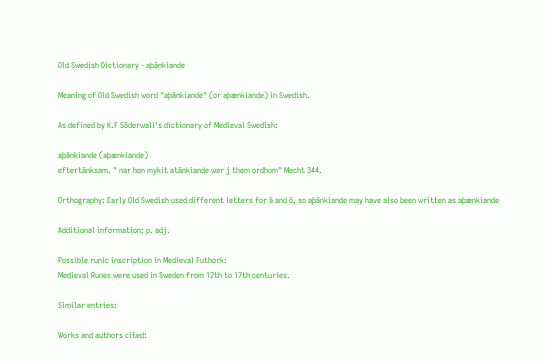Old Swedish Dictionary - aþänkiande

Meaning of Old Swedish word "aþänkiande" (or aþænkiande) in Swedish.

As defined by K.F Söderwall's dictionary of Medieval Swedish:

aþänkiande (aþænkiande)
eftertänksam. " nar hon mykit atänkiande war j them ordhom" Mecht 344.

Orthography: Early Old Swedish used different letters for ä and ö, so aþänkiande may have also been written as aþænkiande

Additional information: p. adj.

Possible runic inscription in Medieval Futhork:
Medieval Runes were used in Sweden from 12th to 17th centuries.

Similar entries:

Works and authors cited: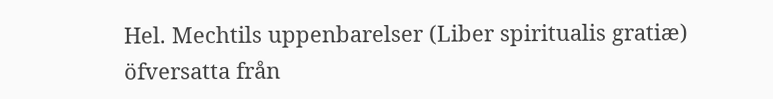Hel. Mechtils uppenbarelser (Liber spiritualis gratiæ) öfversatta från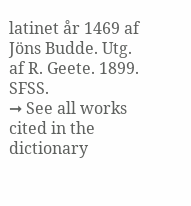latinet år 1469 af Jöns Budde. Utg. af R. Geete. 1899. SFSS.
➞ See all works cited in the dictionary